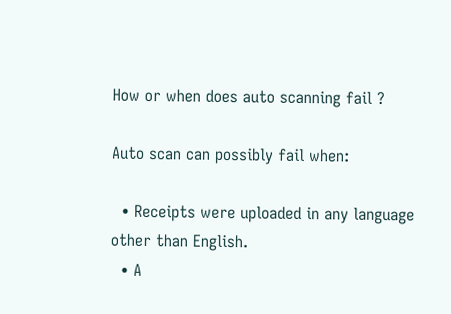How or when does auto scanning fail ?

Auto scan can possibly fail when:

  • Receipts were uploaded in any language other than English.
  • A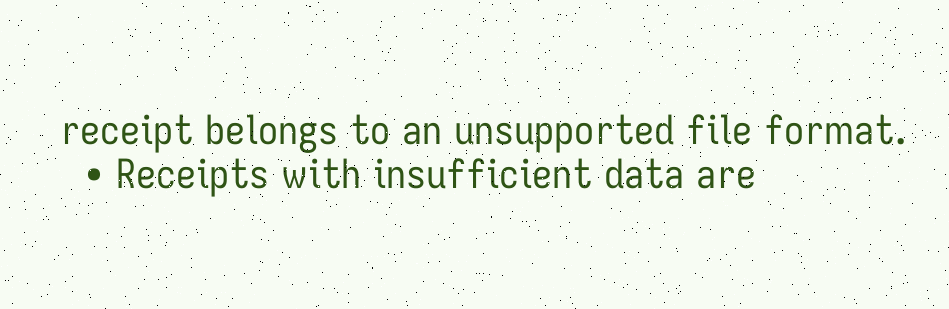receipt belongs to an unsupported file format.
  • Receipts with insufficient data are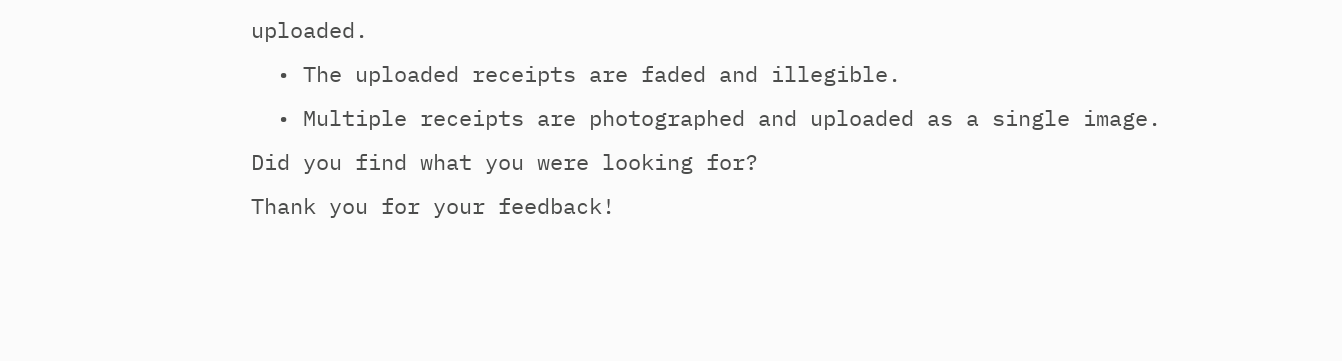uploaded.
  • The uploaded receipts are faded and illegible.
  • Multiple receipts are photographed and uploaded as a single image.
Did you find what you were looking for?
Thank you for your feedback!